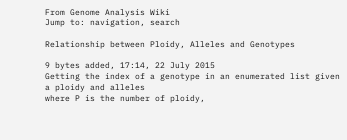From Genome Analysis Wiki
Jump to: navigation, search

Relationship between Ploidy, Alleles and Genotypes

9 bytes added, 17:14, 22 July 2015
Getting the index of a genotype in an enumerated list given a ploidy and alleles
where P is the number of ploidy,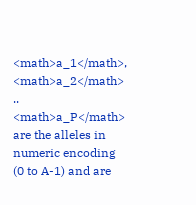<math>a_1</math>, <math>a_2</math> .. <math>a_P</math> are the alleles in numeric encoding (0 to A-1) and are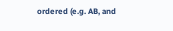ordered (e.g. AB, and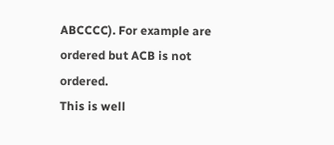ABCCCC). For example are ordered but ACB is not ordered.
This is well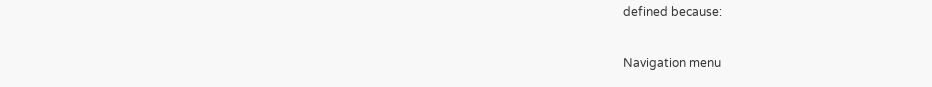defined because:

Navigation menu